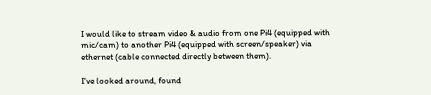I would like to stream video & audio from one Pi4 (equipped with mic/cam) to another Pi4 (equipped with screen/speaker) via ethernet (cable connected directly between them).

I've looked around, found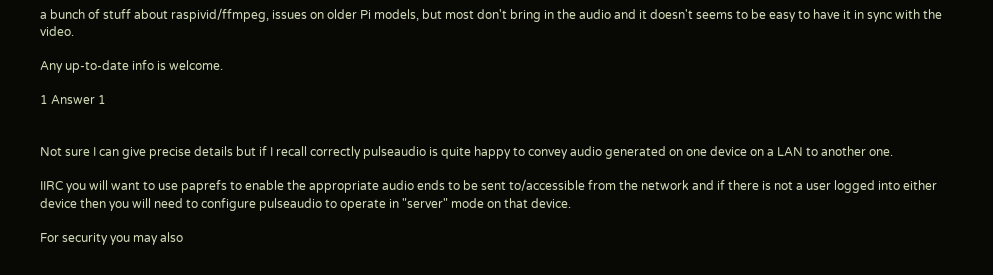a bunch of stuff about raspivid/ffmpeg, issues on older Pi models, but most don't bring in the audio and it doesn't seems to be easy to have it in sync with the video.

Any up-to-date info is welcome.

1 Answer 1


Not sure I can give precise details but if I recall correctly pulseaudio is quite happy to convey audio generated on one device on a LAN to another one.

IIRC you will want to use paprefs to enable the appropriate audio ends to be sent to/accessible from the network and if there is not a user logged into either device then you will need to configure pulseaudio to operate in "server" mode on that device.

For security you may also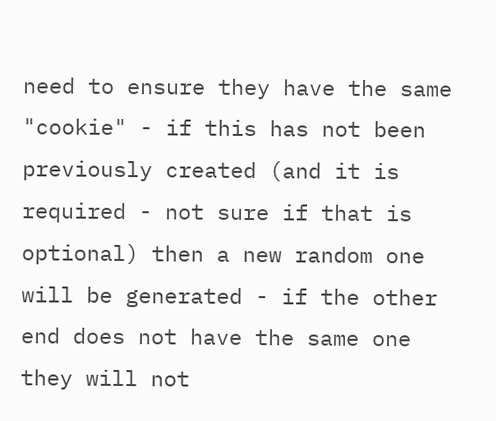need to ensure they have the same "cookie" - if this has not been previously created (and it is required - not sure if that is optional) then a new random one will be generated - if the other end does not have the same one they will not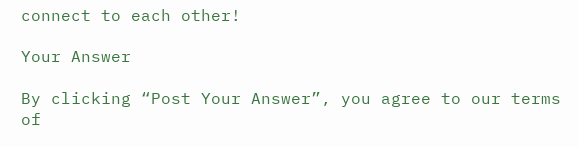connect to each other!

Your Answer

By clicking “Post Your Answer”, you agree to our terms of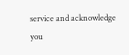service and acknowledge you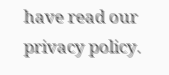have read our privacy policy.